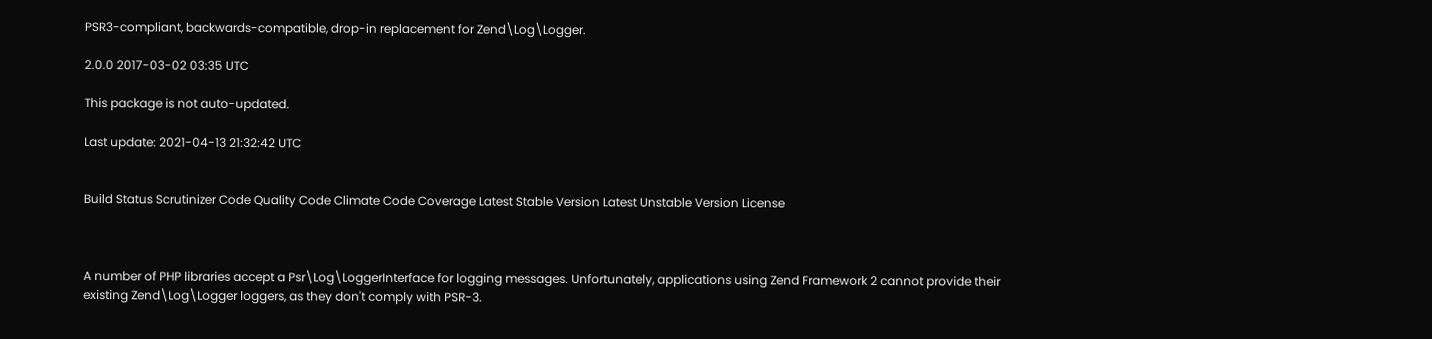PSR3-compliant, backwards-compatible, drop-in replacement for Zend\Log\Logger.

2.0.0 2017-03-02 03:35 UTC

This package is not auto-updated.

Last update: 2021-04-13 21:32:42 UTC


Build Status Scrutinizer Code Quality Code Climate Code Coverage Latest Stable Version Latest Unstable Version License



A number of PHP libraries accept a Psr\Log\LoggerInterface for logging messages. Unfortunately, applications using Zend Framework 2 cannot provide their existing Zend\Log\Logger loggers, as they don't comply with PSR-3.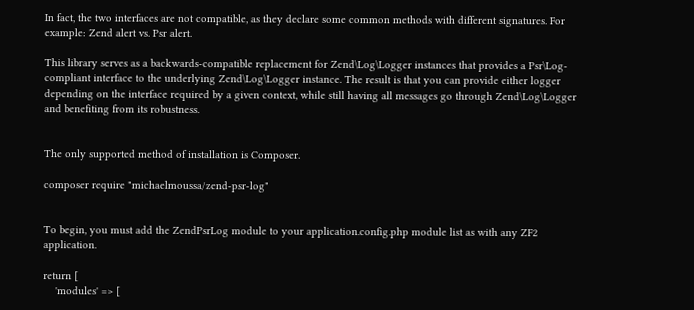In fact, the two interfaces are not compatible, as they declare some common methods with different signatures. For example: Zend alert vs. Psr alert.

This library serves as a backwards-compatible replacement for Zend\Log\Logger instances that provides a Psr\Log-compliant interface to the underlying Zend\Log\Logger instance. The result is that you can provide either logger depending on the interface required by a given context, while still having all messages go through Zend\Log\Logger and benefiting from its robustness.


The only supported method of installation is Composer.

composer require "michaelmoussa/zend-psr-log"


To begin, you must add the ZendPsrLog module to your application.config.php module list as with any ZF2 application.

return [
    'modules' => [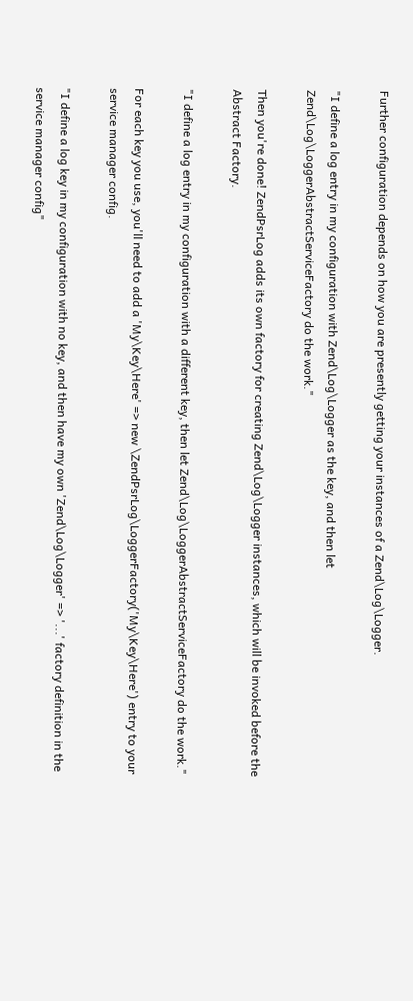Further configuration depends on how you are presently getting your instances of a Zend\Log\Logger.

"I define a log entry in my configuration with Zend\Log\Logger as the key, and then let Zend\Log\LoggerAbstractServiceFactory do the work."

Then you're done! ZendPsrLog adds its own factory for creating Zend\Log\Logger instances, which will be invoked before the Abstract Factory.

"I define a log entry in my configuration with a different key, then let Zend\Log\LoggerAbstractServiceFactory do the work."

For each key you use, you'll need to add a 'My\Key\Here' => new \ZendPsrLog\LoggerFactory('My\Key\Here') entry to your service manager config.

"I define a log key in my configuration with no key, and then have my own 'Zend\Log\Logger' => '...' factory definition in the service manager config"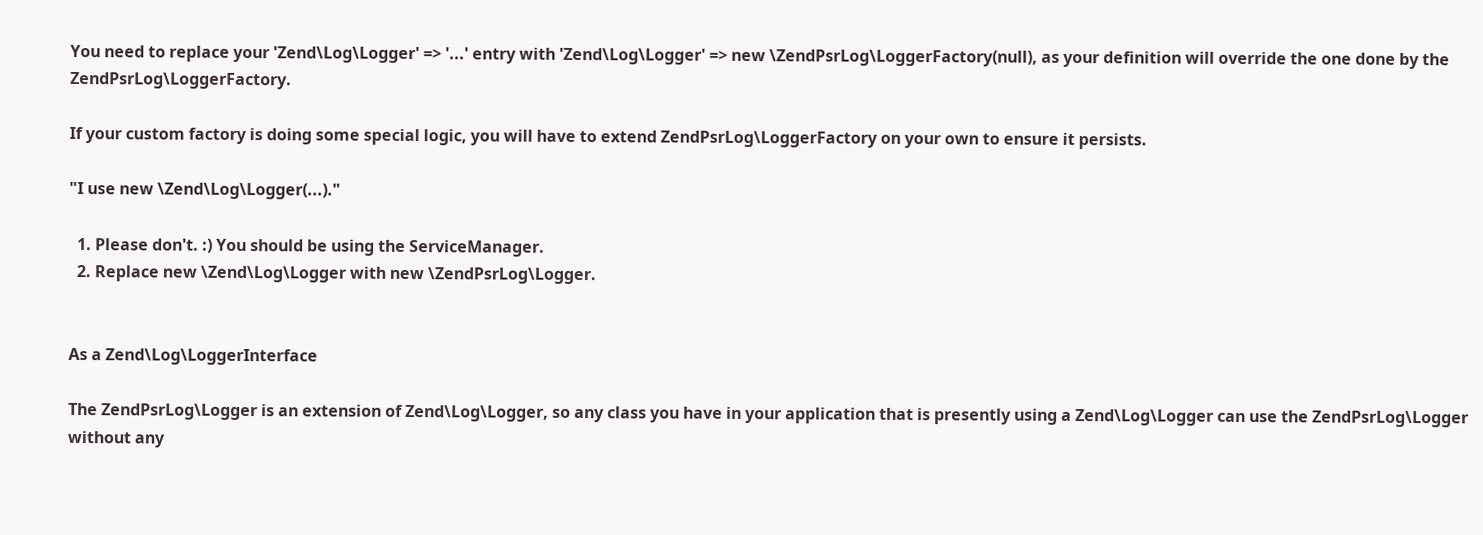You need to replace your 'Zend\Log\Logger' => '...' entry with 'Zend\Log\Logger' => new \ZendPsrLog\LoggerFactory(null), as your definition will override the one done by the ZendPsrLog\LoggerFactory.

If your custom factory is doing some special logic, you will have to extend ZendPsrLog\LoggerFactory on your own to ensure it persists.

"I use new \Zend\Log\Logger(...)."

  1. Please don't. :) You should be using the ServiceManager.
  2. Replace new \Zend\Log\Logger with new \ZendPsrLog\Logger.


As a Zend\Log\LoggerInterface

The ZendPsrLog\Logger is an extension of Zend\Log\Logger, so any class you have in your application that is presently using a Zend\Log\Logger can use the ZendPsrLog\Logger without any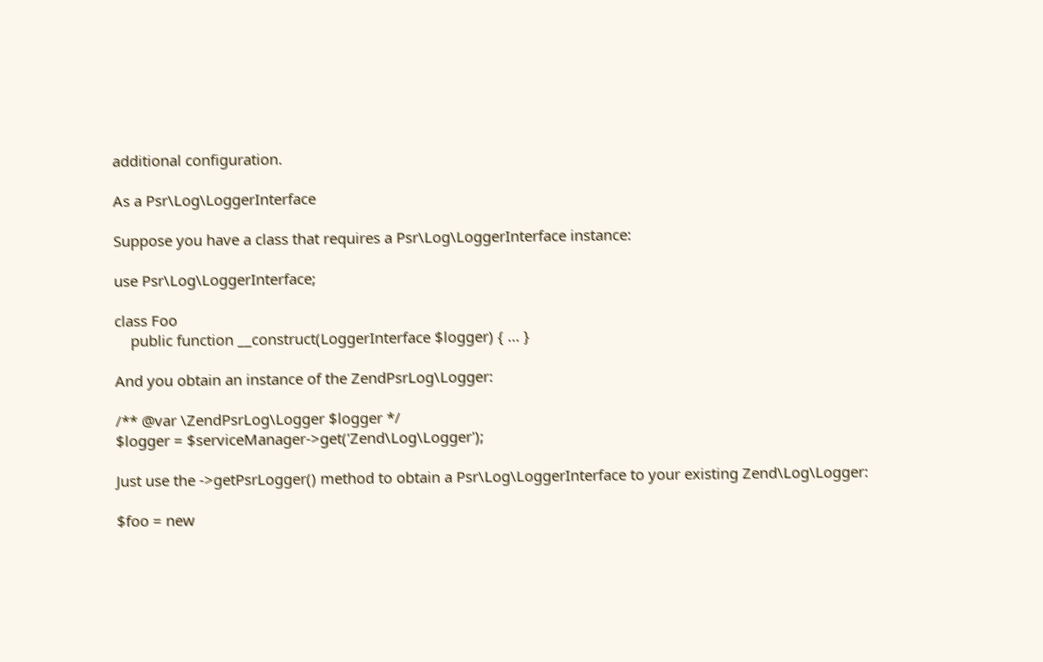additional configuration.

As a Psr\Log\LoggerInterface

Suppose you have a class that requires a Psr\Log\LoggerInterface instance:

use Psr\Log\LoggerInterface;

class Foo
    public function __construct(LoggerInterface $logger) { ... }

And you obtain an instance of the ZendPsrLog\Logger:

/** @var \ZendPsrLog\Logger $logger */
$logger = $serviceManager->get('Zend\Log\Logger');

Just use the ->getPsrLogger() method to obtain a Psr\Log\LoggerInterface to your existing Zend\Log\Logger:

$foo = new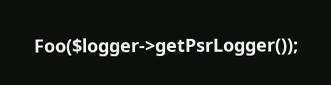Foo($logger->getPsrLogger());